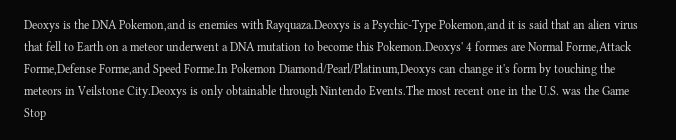Deoxys is the DNA Pokemon,and is enemies with Rayquaza.Deoxys is a Psychic-Type Pokemon,and it is said that an alien virus that fell to Earth on a meteor underwent a DNA mutation to become this Pokemon.Deoxys' 4 formes are Normal Forme,Attack Forme,Defense Forme,and Speed Forme.In Pokemon Diamond/Pearl/Platinum,Deoxys can change it's form by touching the meteors in Veilstone City.Deoxys is only obtainable through Nintendo Events.The most recent one in the U.S. was the Game Stop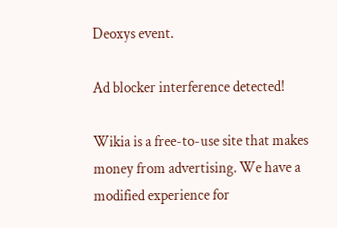Deoxys event.

Ad blocker interference detected!

Wikia is a free-to-use site that makes money from advertising. We have a modified experience for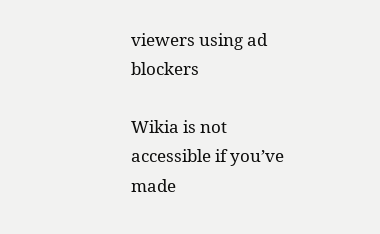viewers using ad blockers

Wikia is not accessible if you’ve made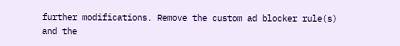further modifications. Remove the custom ad blocker rule(s) and the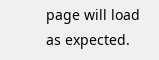page will load as expected.